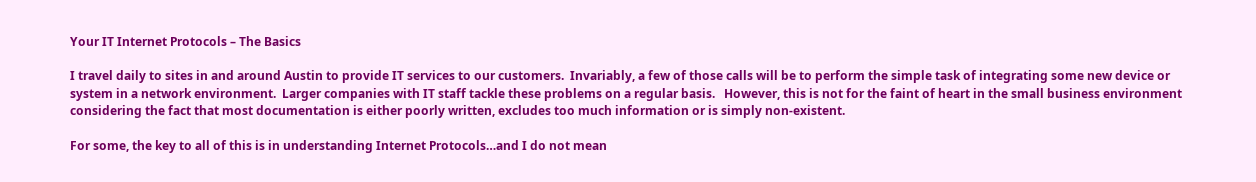Your IT Internet Protocols – The Basics

I travel daily to sites in and around Austin to provide IT services to our customers.  Invariably, a few of those calls will be to perform the simple task of integrating some new device or system in a network environment.  Larger companies with IT staff tackle these problems on a regular basis.   However, this is not for the faint of heart in the small business environment considering the fact that most documentation is either poorly written, excludes too much information or is simply non-existent.

For some, the key to all of this is in understanding Internet Protocols…and I do not mean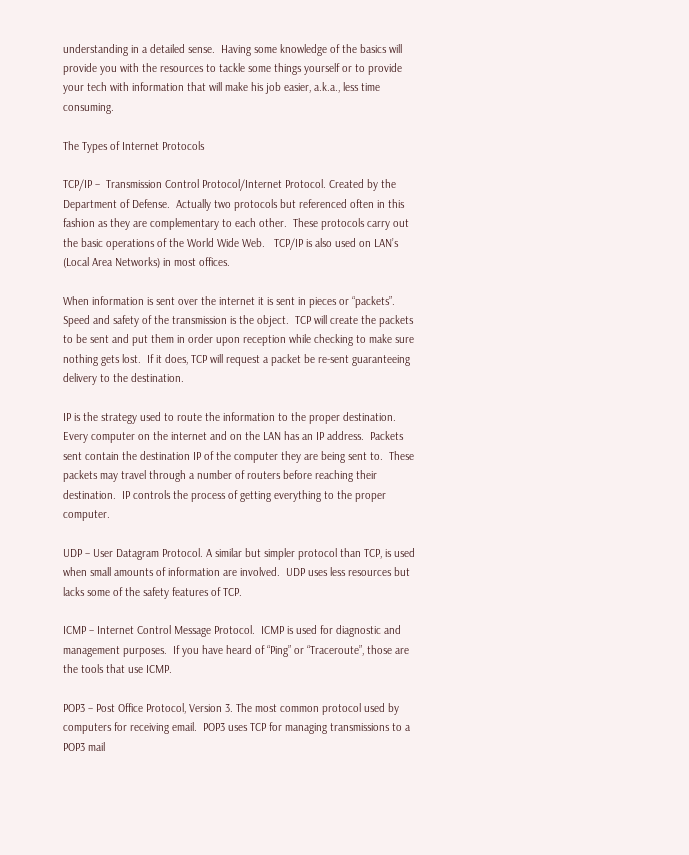understanding in a detailed sense.  Having some knowledge of the basics will provide you with the resources to tackle some things yourself or to provide your tech with information that will make his job easier, a.k.a., less time consuming.

The Types of Internet Protocols

TCP/IP –  Transmission Control Protocol/Internet Protocol. Created by the Department of Defense.  Actually two protocols but referenced often in this fashion as they are complementary to each other.  These protocols carry out the basic operations of the World Wide Web.   TCP/IP is also used on LAN’s (Local Area Networks) in most offices.

When information is sent over the internet it is sent in pieces or “packets”.  Speed and safety of the transmission is the object.  TCP will create the packets to be sent and put them in order upon reception while checking to make sure nothing gets lost.  If it does, TCP will request a packet be re-sent guaranteeing delivery to the destination.

IP is the strategy used to route the information to the proper destination. Every computer on the internet and on the LAN has an IP address.  Packets sent contain the destination IP of the computer they are being sent to.  These packets may travel through a number of routers before reaching their destination.  IP controls the process of getting everything to the proper computer.

UDP – User Datagram Protocol. A similar but simpler protocol than TCP, is used when small amounts of information are involved.  UDP uses less resources but lacks some of the safety features of TCP.

ICMP – Internet Control Message Protocol.  ICMP is used for diagnostic and management purposes.  If you have heard of “Ping” or “Traceroute”, those are the tools that use ICMP.

POP3 – Post Office Protocol, Version 3. The most common protocol used by computers for receiving email.  POP3 uses TCP for managing transmissions to a POP3 mail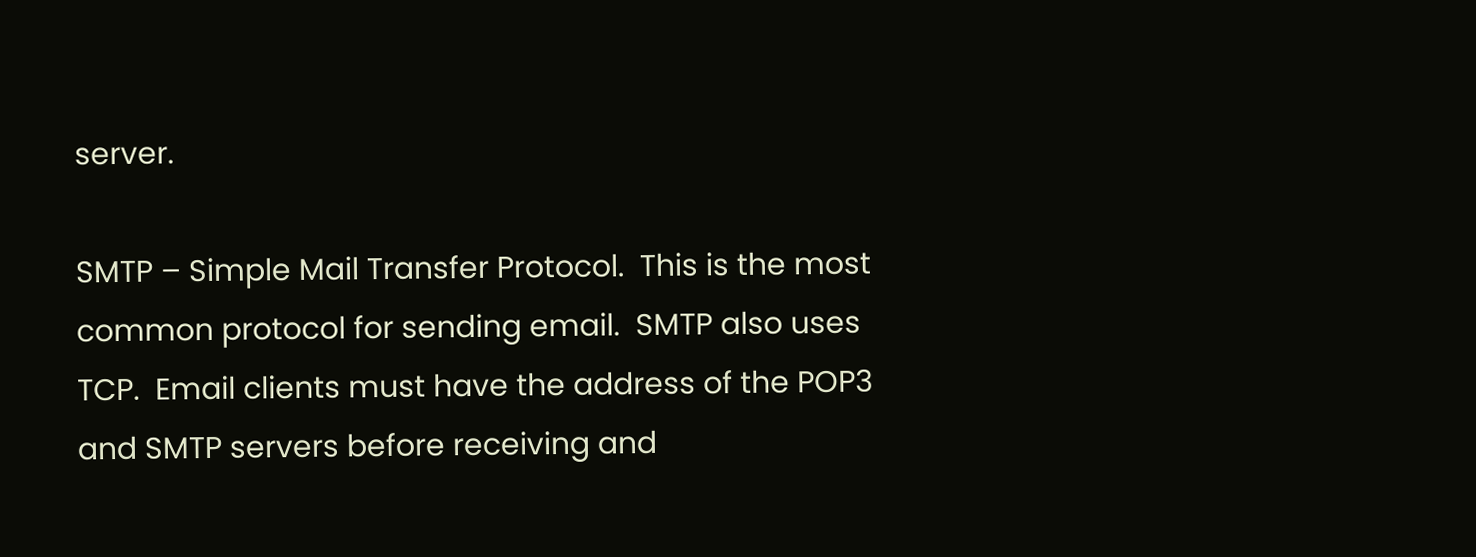server.

SMTP – Simple Mail Transfer Protocol.  This is the most common protocol for sending email.  SMTP also uses TCP.  Email clients must have the address of the POP3 and SMTP servers before receiving and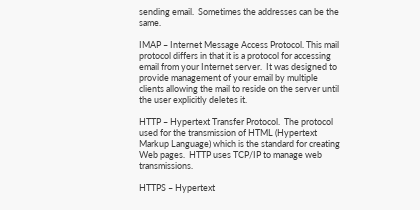sending email.  Sometimes the addresses can be the same.

IMAP – Internet Message Access Protocol. This mail protocol differs in that it is a protocol for accessing email from your Internet server.  It was designed to provide management of your email by multiple clients allowing the mail to reside on the server until the user explicitly deletes it.

HTTP – Hypertext Transfer Protocol.  The protocol used for the transmission of HTML (Hypertext Markup Language) which is the standard for creating Web pages.  HTTP uses TCP/IP to manage web transmissions.

HTTPS – Hypertext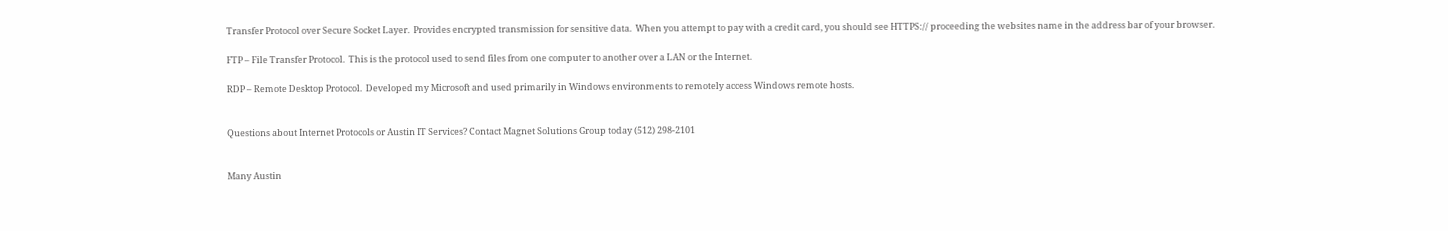Transfer Protocol over Secure Socket Layer.  Provides encrypted transmission for sensitive data.  When you attempt to pay with a credit card, you should see HTTPS:// proceeding the websites name in the address bar of your browser.

FTP – File Transfer Protocol.  This is the protocol used to send files from one computer to another over a LAN or the Internet.

RDP – Remote Desktop Protocol.  Developed my Microsoft and used primarily in Windows environments to remotely access Windows remote hosts.


Questions about Internet Protocols or Austin IT Services? Contact Magnet Solutions Group today (512) 298-2101


Many Austin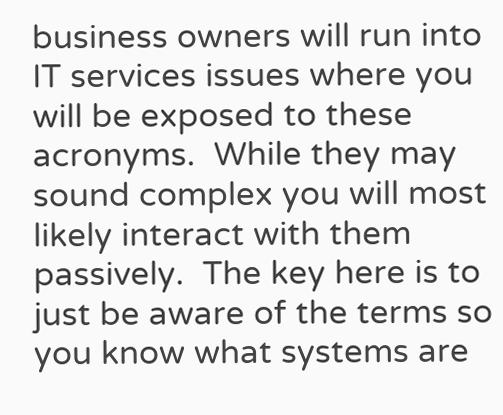business owners will run into IT services issues where you will be exposed to these acronyms.  While they may sound complex you will most likely interact with them passively.  The key here is to just be aware of the terms so you know what systems are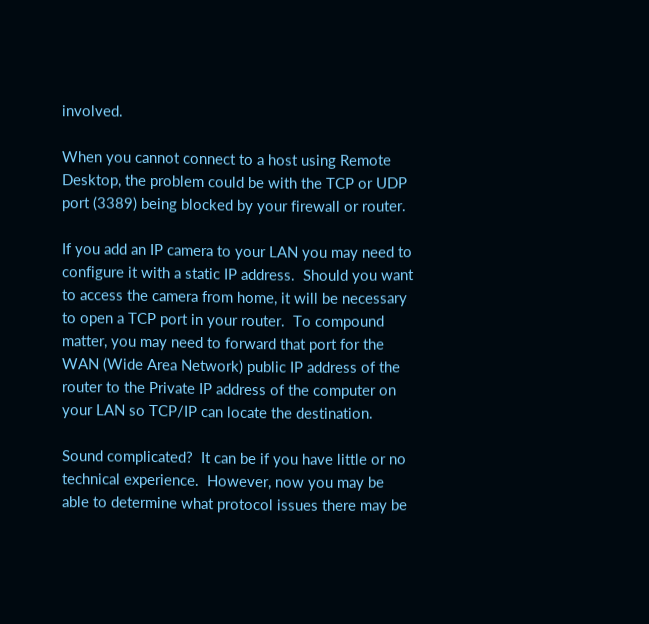involved.

When you cannot connect to a host using Remote Desktop, the problem could be with the TCP or UDP port (3389) being blocked by your firewall or router.

If you add an IP camera to your LAN you may need to configure it with a static IP address.  Should you want to access the camera from home, it will be necessary to open a TCP port in your router.  To compound matter, you may need to forward that port for the WAN (Wide Area Network) public IP address of the router to the Private IP address of the computer on your LAN so TCP/IP can locate the destination.

Sound complicated?  It can be if you have little or no technical experience.  However, now you may be able to determine what protocol issues there may be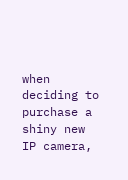when deciding to purchase a shiny new IP camera,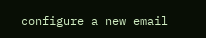configure a new email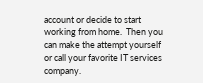account or decide to start working from home.  Then you can make the attempt yourself or call your favorite IT services company.